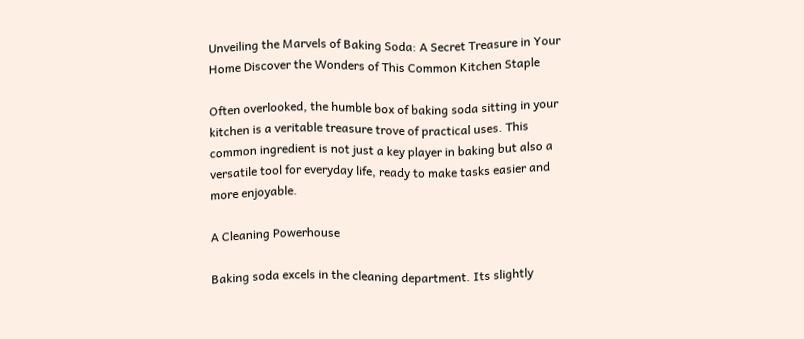Unveiling the Marvels of Baking Soda: A Secret Treasure in Your Home Discover the Wonders of This Common Kitchen Staple

Often overlooked, the humble box of baking soda sitting in your kitchen is a veritable treasure trove of practical uses. This common ingredient is not just a key player in baking but also a versatile tool for everyday life, ready to make tasks easier and more enjoyable.

A Cleaning Powerhouse

Baking soda excels in the cleaning department. Its slightly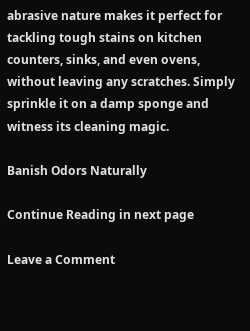abrasive nature makes it perfect for tackling tough stains on kitchen counters, sinks, and even ovens, without leaving any scratches. Simply sprinkle it on a damp sponge and witness its cleaning magic.

Banish Odors Naturally

Continue Reading in next page

Leave a Comment